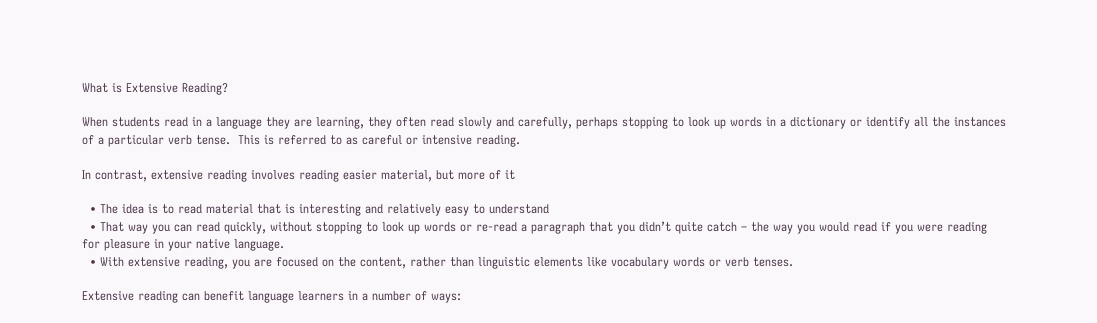What is Extensive Reading?

When students read in a language they are learning, they often read slowly and carefully, perhaps stopping to look up words in a dictionary or identify all the instances of a particular verb tense.  This is referred to as careful or intensive reading.

In contrast, extensive reading involves reading easier material, but more of it

  • The idea is to read material that is interesting and relatively easy to understand
  • That way you can read quickly, without stopping to look up words or re-read a paragraph that you didn’t quite catch – the way you would read if you were reading for pleasure in your native language.
  • With extensive reading, you are focused on the content, rather than linguistic elements like vocabulary words or verb tenses.

Extensive reading can benefit language learners in a number of ways: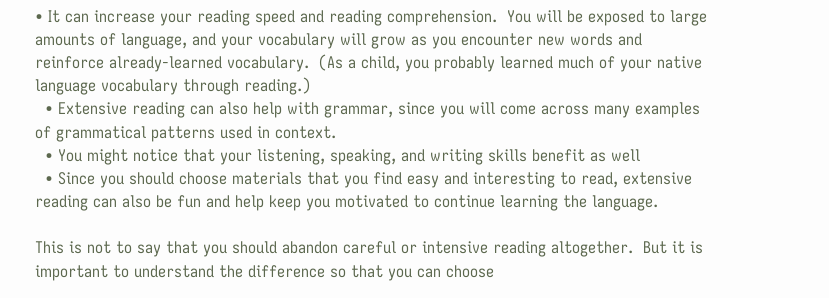• It can increase your reading speed and reading comprehension.  You will be exposed to large amounts of language, and your vocabulary will grow as you encounter new words and reinforce already-learned vocabulary.  (As a child, you probably learned much of your native language vocabulary through reading.)
  • Extensive reading can also help with grammar, since you will come across many examples of grammatical patterns used in context.
  • You might notice that your listening, speaking, and writing skills benefit as well
  • Since you should choose materials that you find easy and interesting to read, extensive reading can also be fun and help keep you motivated to continue learning the language.

This is not to say that you should abandon careful or intensive reading altogether.  But it is important to understand the difference so that you can choose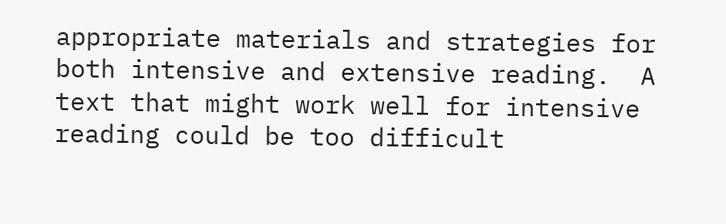appropriate materials and strategies for both intensive and extensive reading.  A text that might work well for intensive reading could be too difficult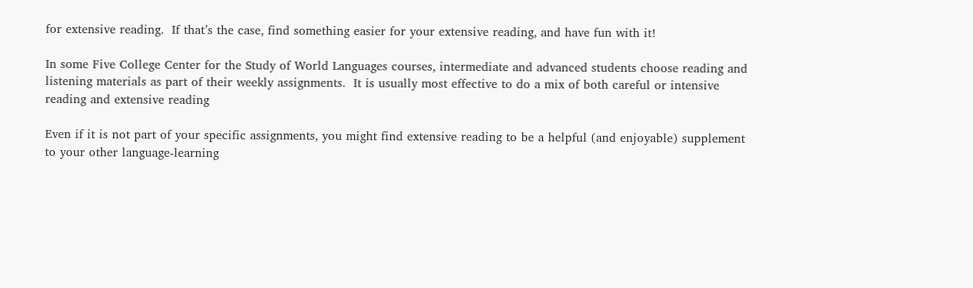for extensive reading.  If that’s the case, find something easier for your extensive reading, and have fun with it!

In some Five College Center for the Study of World Languages courses, intermediate and advanced students choose reading and listening materials as part of their weekly assignments.  It is usually most effective to do a mix of both careful or intensive reading and extensive reading

Even if it is not part of your specific assignments, you might find extensive reading to be a helpful (and enjoyable) supplement to your other language-learning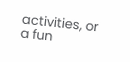activities, or a fun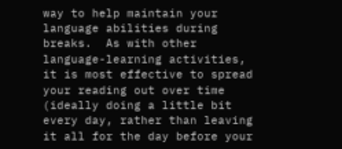way to help maintain your language abilities during breaks.  As with other language-learning activities, it is most effective to spread your reading out over time (ideally doing a little bit every day, rather than leaving it all for the day before your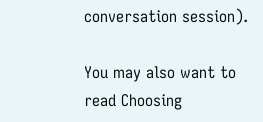conversation session).

You may also want to read Choosing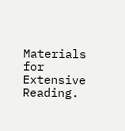Materials for Extensive Reading.